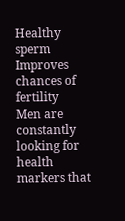Healthy sperm Improves chances of fertility
Men are constantly looking for health markers that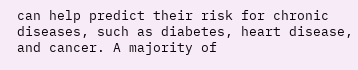can help predict their risk for chronic diseases, such as diabetes, heart disease, and cancer. A majority of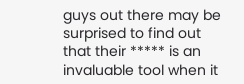guys out there may be surprised to find out that their ***** is an invaluable tool when it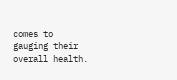comes to gauging their overall health.